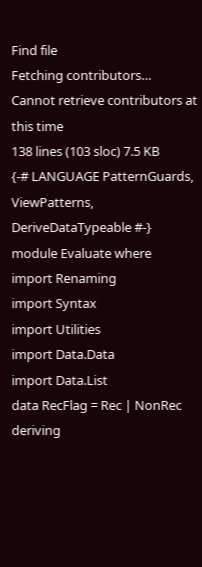Find file
Fetching contributors…
Cannot retrieve contributors at this time
138 lines (103 sloc) 7.5 KB
{-# LANGUAGE PatternGuards, ViewPatterns, DeriveDataTypeable #-}
module Evaluate where
import Renaming
import Syntax
import Utilities
import Data.Data
import Data.List
data RecFlag = Rec | NonRec
deriving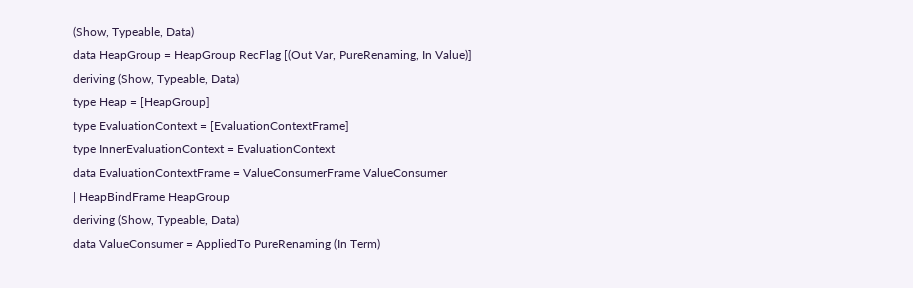(Show, Typeable, Data)
data HeapGroup = HeapGroup RecFlag [(Out Var, PureRenaming, In Value)]
deriving (Show, Typeable, Data)
type Heap = [HeapGroup]
type EvaluationContext = [EvaluationContextFrame]
type InnerEvaluationContext = EvaluationContext
data EvaluationContextFrame = ValueConsumerFrame ValueConsumer
| HeapBindFrame HeapGroup
deriving (Show, Typeable, Data)
data ValueConsumer = AppliedTo PureRenaming (In Term)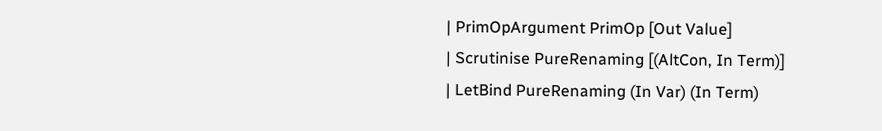| PrimOpArgument PrimOp [Out Value]
| Scrutinise PureRenaming [(AltCon, In Term)]
| LetBind PureRenaming (In Var) (In Term)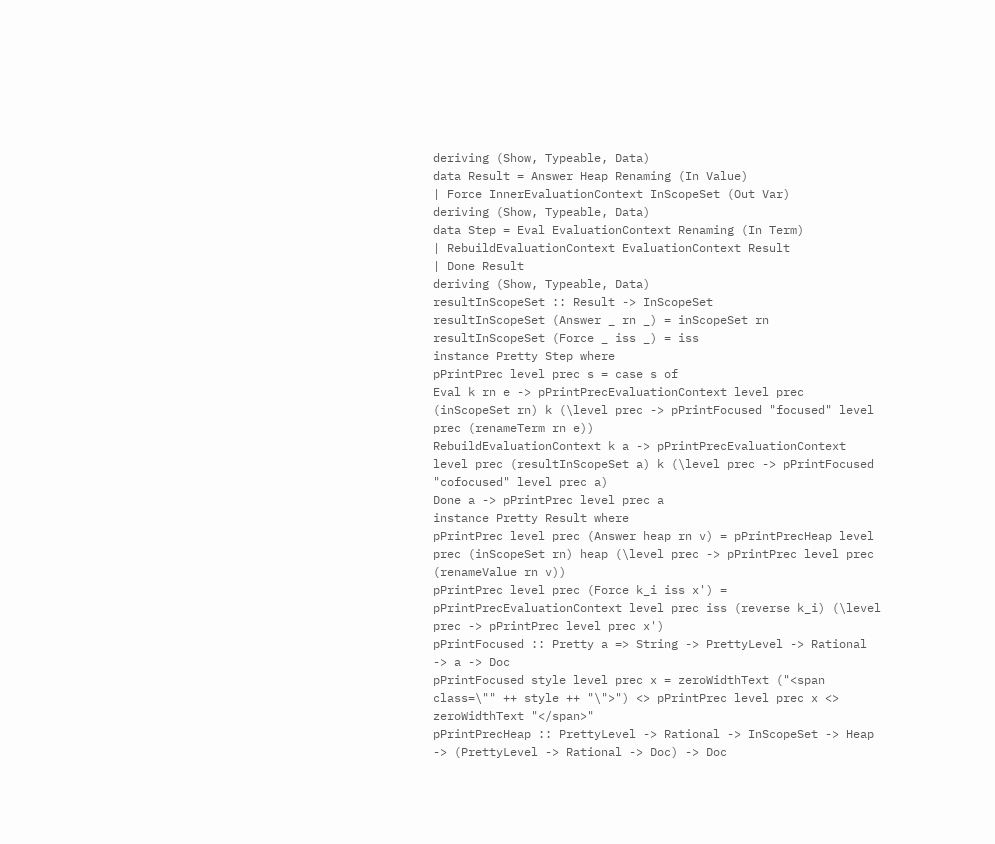deriving (Show, Typeable, Data)
data Result = Answer Heap Renaming (In Value)
| Force InnerEvaluationContext InScopeSet (Out Var)
deriving (Show, Typeable, Data)
data Step = Eval EvaluationContext Renaming (In Term)
| RebuildEvaluationContext EvaluationContext Result
| Done Result
deriving (Show, Typeable, Data)
resultInScopeSet :: Result -> InScopeSet
resultInScopeSet (Answer _ rn _) = inScopeSet rn
resultInScopeSet (Force _ iss _) = iss
instance Pretty Step where
pPrintPrec level prec s = case s of
Eval k rn e -> pPrintPrecEvaluationContext level prec (inScopeSet rn) k (\level prec -> pPrintFocused "focused" level prec (renameTerm rn e))
RebuildEvaluationContext k a -> pPrintPrecEvaluationContext level prec (resultInScopeSet a) k (\level prec -> pPrintFocused "cofocused" level prec a)
Done a -> pPrintPrec level prec a
instance Pretty Result where
pPrintPrec level prec (Answer heap rn v) = pPrintPrecHeap level prec (inScopeSet rn) heap (\level prec -> pPrintPrec level prec (renameValue rn v))
pPrintPrec level prec (Force k_i iss x') = pPrintPrecEvaluationContext level prec iss (reverse k_i) (\level prec -> pPrintPrec level prec x')
pPrintFocused :: Pretty a => String -> PrettyLevel -> Rational -> a -> Doc
pPrintFocused style level prec x = zeroWidthText ("<span class=\"" ++ style ++ "\">") <> pPrintPrec level prec x <> zeroWidthText "</span>"
pPrintPrecHeap :: PrettyLevel -> Rational -> InScopeSet -> Heap -> (PrettyLevel -> Rational -> Doc) -> Doc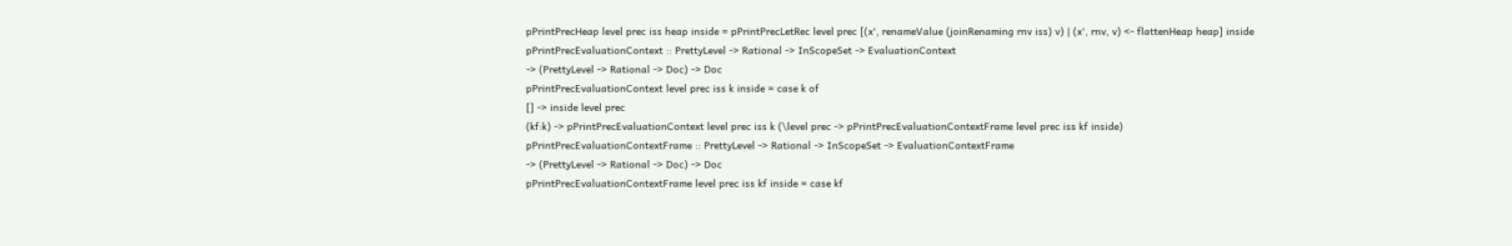pPrintPrecHeap level prec iss heap inside = pPrintPrecLetRec level prec [(x', renameValue (joinRenaming rnv iss) v) | (x', rnv, v) <- flattenHeap heap] inside
pPrintPrecEvaluationContext :: PrettyLevel -> Rational -> InScopeSet -> EvaluationContext
-> (PrettyLevel -> Rational -> Doc) -> Doc
pPrintPrecEvaluationContext level prec iss k inside = case k of
[] -> inside level prec
(kf:k) -> pPrintPrecEvaluationContext level prec iss k (\level prec -> pPrintPrecEvaluationContextFrame level prec iss kf inside)
pPrintPrecEvaluationContextFrame :: PrettyLevel -> Rational -> InScopeSet -> EvaluationContextFrame
-> (PrettyLevel -> Rational -> Doc) -> Doc
pPrintPrecEvaluationContextFrame level prec iss kf inside = case kf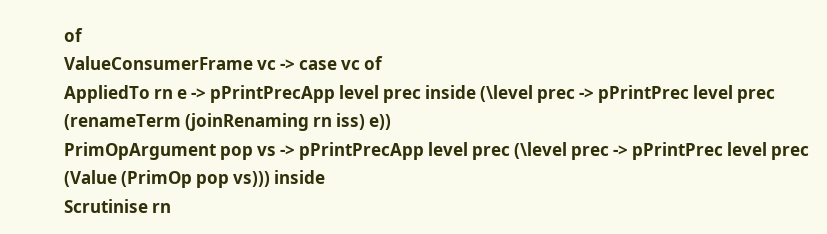of
ValueConsumerFrame vc -> case vc of
AppliedTo rn e -> pPrintPrecApp level prec inside (\level prec -> pPrintPrec level prec (renameTerm (joinRenaming rn iss) e))
PrimOpArgument pop vs -> pPrintPrecApp level prec (\level prec -> pPrintPrec level prec (Value (PrimOp pop vs))) inside
Scrutinise rn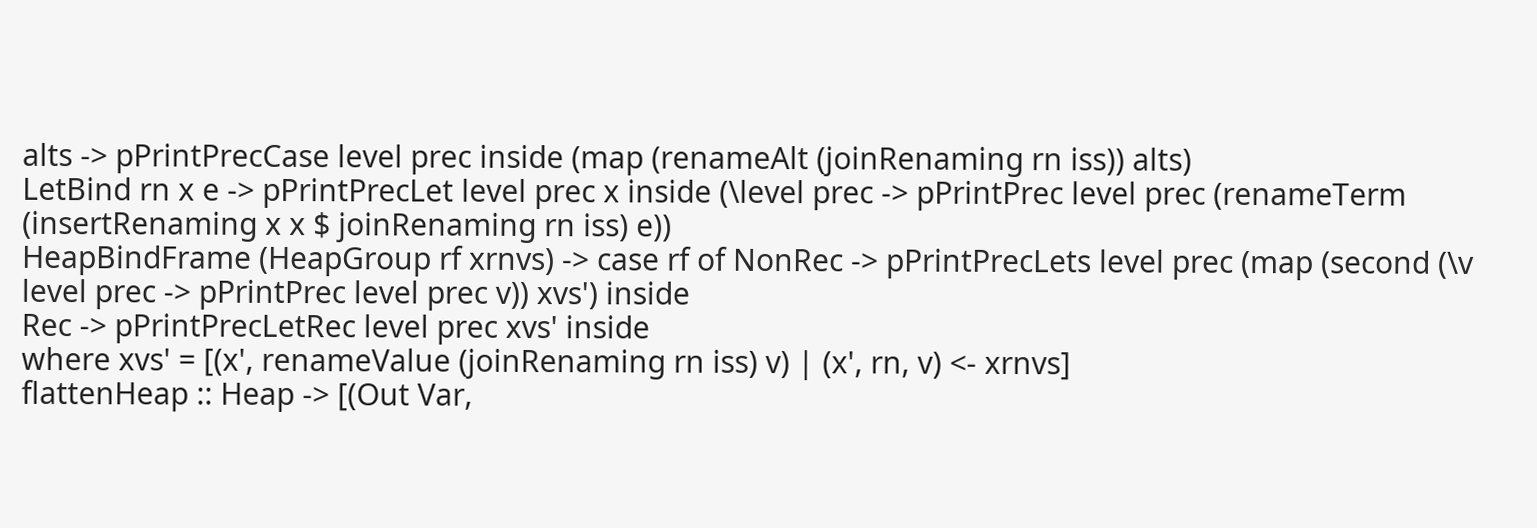alts -> pPrintPrecCase level prec inside (map (renameAlt (joinRenaming rn iss)) alts)
LetBind rn x e -> pPrintPrecLet level prec x inside (\level prec -> pPrintPrec level prec (renameTerm (insertRenaming x x $ joinRenaming rn iss) e))
HeapBindFrame (HeapGroup rf xrnvs) -> case rf of NonRec -> pPrintPrecLets level prec (map (second (\v level prec -> pPrintPrec level prec v)) xvs') inside
Rec -> pPrintPrecLetRec level prec xvs' inside
where xvs' = [(x', renameValue (joinRenaming rn iss) v) | (x', rn, v) <- xrnvs]
flattenHeap :: Heap -> [(Out Var,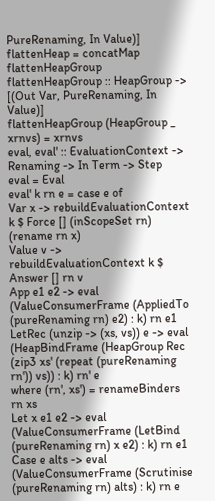PureRenaming, In Value)]
flattenHeap = concatMap flattenHeapGroup
flattenHeapGroup :: HeapGroup -> [(Out Var, PureRenaming, In Value)]
flattenHeapGroup (HeapGroup _ xrnvs) = xrnvs
eval, eval' :: EvaluationContext -> Renaming -> In Term -> Step
eval = Eval
eval' k rn e = case e of
Var x -> rebuildEvaluationContext k $ Force [] (inScopeSet rn) (rename rn x)
Value v -> rebuildEvaluationContext k $ Answer [] rn v
App e1 e2 -> eval (ValueConsumerFrame (AppliedTo (pureRenaming rn) e2) : k) rn e1
LetRec (unzip -> (xs, vs)) e -> eval (HeapBindFrame (HeapGroup Rec (zip3 xs' (repeat (pureRenaming rn')) vs)) : k) rn' e
where (rn', xs') = renameBinders rn xs
Let x e1 e2 -> eval (ValueConsumerFrame (LetBind (pureRenaming rn) x e2) : k) rn e1
Case e alts -> eval (ValueConsumerFrame (Scrutinise (pureRenaming rn) alts) : k) rn e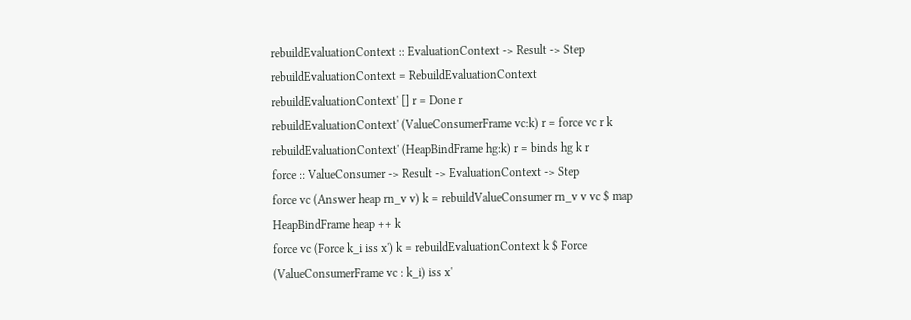rebuildEvaluationContext :: EvaluationContext -> Result -> Step
rebuildEvaluationContext = RebuildEvaluationContext
rebuildEvaluationContext' [] r = Done r
rebuildEvaluationContext' (ValueConsumerFrame vc:k) r = force vc r k
rebuildEvaluationContext' (HeapBindFrame hg:k) r = binds hg k r
force :: ValueConsumer -> Result -> EvaluationContext -> Step
force vc (Answer heap rn_v v) k = rebuildValueConsumer rn_v v vc $ map HeapBindFrame heap ++ k
force vc (Force k_i iss x') k = rebuildEvaluationContext k $ Force (ValueConsumerFrame vc : k_i) iss x'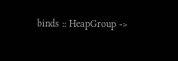binds :: HeapGroup ->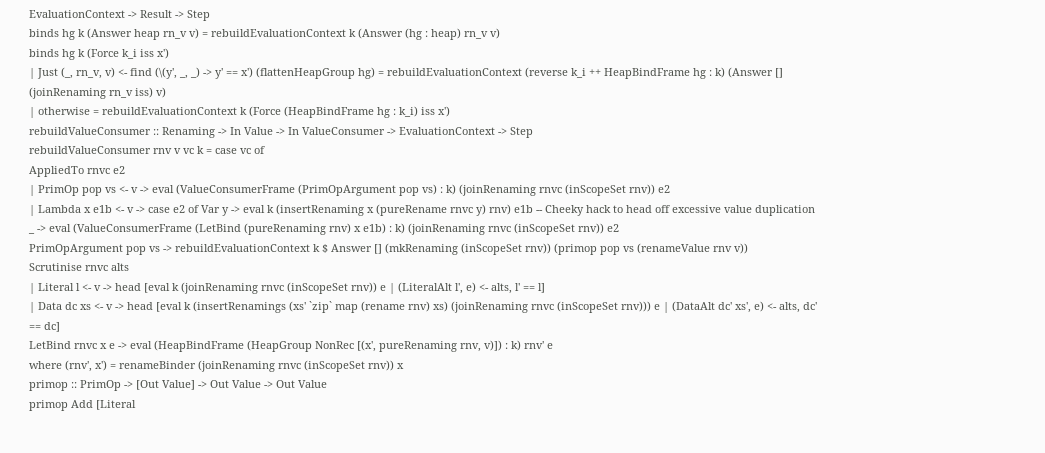EvaluationContext -> Result -> Step
binds hg k (Answer heap rn_v v) = rebuildEvaluationContext k (Answer (hg : heap) rn_v v)
binds hg k (Force k_i iss x')
| Just (_, rn_v, v) <- find (\(y', _, _) -> y' == x') (flattenHeapGroup hg) = rebuildEvaluationContext (reverse k_i ++ HeapBindFrame hg : k) (Answer [] (joinRenaming rn_v iss) v)
| otherwise = rebuildEvaluationContext k (Force (HeapBindFrame hg : k_i) iss x')
rebuildValueConsumer :: Renaming -> In Value -> In ValueConsumer -> EvaluationContext -> Step
rebuildValueConsumer rnv v vc k = case vc of
AppliedTo rnvc e2
| PrimOp pop vs <- v -> eval (ValueConsumerFrame (PrimOpArgument pop vs) : k) (joinRenaming rnvc (inScopeSet rnv)) e2
| Lambda x e1b <- v -> case e2 of Var y -> eval k (insertRenaming x (pureRename rnvc y) rnv) e1b -- Cheeky hack to head off excessive value duplication
_ -> eval (ValueConsumerFrame (LetBind (pureRenaming rnv) x e1b) : k) (joinRenaming rnvc (inScopeSet rnv)) e2
PrimOpArgument pop vs -> rebuildEvaluationContext k $ Answer [] (mkRenaming (inScopeSet rnv)) (primop pop vs (renameValue rnv v))
Scrutinise rnvc alts
| Literal l <- v -> head [eval k (joinRenaming rnvc (inScopeSet rnv)) e | (LiteralAlt l', e) <- alts, l' == l]
| Data dc xs <- v -> head [eval k (insertRenamings (xs' `zip` map (rename rnv) xs) (joinRenaming rnvc (inScopeSet rnv))) e | (DataAlt dc' xs', e) <- alts, dc' == dc]
LetBind rnvc x e -> eval (HeapBindFrame (HeapGroup NonRec [(x', pureRenaming rnv, v)]) : k) rnv' e
where (rnv', x') = renameBinder (joinRenaming rnvc (inScopeSet rnv)) x
primop :: PrimOp -> [Out Value] -> Out Value -> Out Value
primop Add [Literal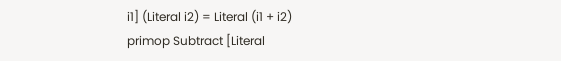i1] (Literal i2) = Literal (i1 + i2)
primop Subtract [Literal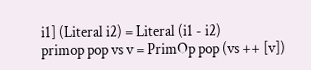i1] (Literal i2) = Literal (i1 - i2)
primop pop vs v = PrimOp pop (vs ++ [v])